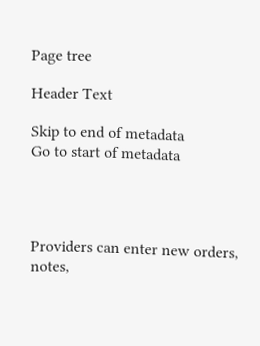Page tree

Header Text

Skip to end of metadata
Go to start of metadata




Providers can enter new orders, notes,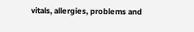vitals, allergies, problems and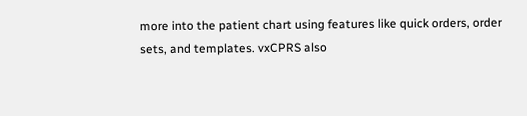more into the patient chart using features like quick orders, order sets, and templates. vxCPRS also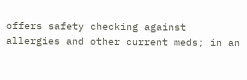offers safety checking against allergies and other current meds; in an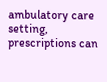ambulatory care setting, prescriptions can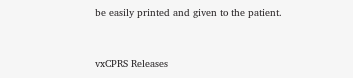be easily printed and given to the patient.


vxCPRS Releases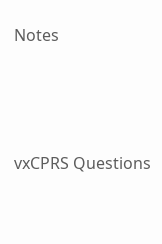Notes




vxCPRS Questions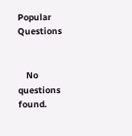Popular Questions


    No questions found.